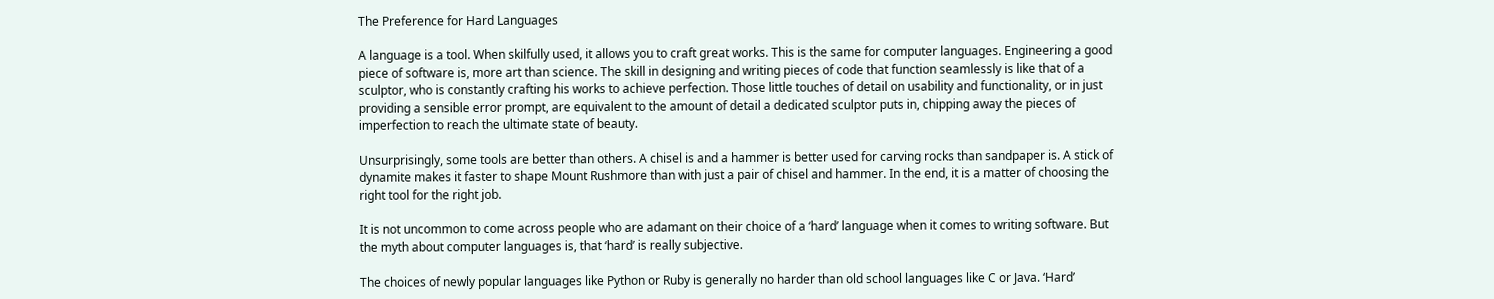The Preference for Hard Languages

A language is a tool. When skilfully used, it allows you to craft great works. This is the same for computer languages. Engineering a good piece of software is, more art than science. The skill in designing and writing pieces of code that function seamlessly is like that of a sculptor, who is constantly crafting his works to achieve perfection. Those little touches of detail on usability and functionality, or in just providing a sensible error prompt, are equivalent to the amount of detail a dedicated sculptor puts in, chipping away the pieces of imperfection to reach the ultimate state of beauty.

Unsurprisingly, some tools are better than others. A chisel is and a hammer is better used for carving rocks than sandpaper is. A stick of dynamite makes it faster to shape Mount Rushmore than with just a pair of chisel and hammer. In the end, it is a matter of choosing the right tool for the right job.

It is not uncommon to come across people who are adamant on their choice of a ‘hard’ language when it comes to writing software. But the myth about computer languages is, that ‘hard’ is really subjective.

The choices of newly popular languages like Python or Ruby is generally no harder than old school languages like C or Java. ‘Hard’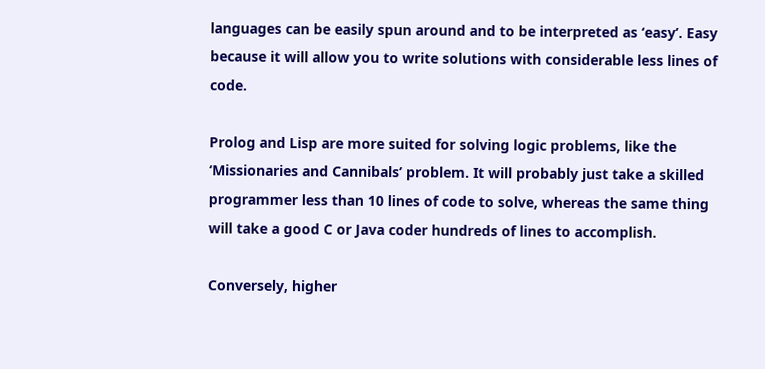languages can be easily spun around and to be interpreted as ‘easy’. Easy because it will allow you to write solutions with considerable less lines of code.

Prolog and Lisp are more suited for solving logic problems, like the ‘Missionaries and Cannibals’ problem. It will probably just take a skilled programmer less than 10 lines of code to solve, whereas the same thing will take a good C or Java coder hundreds of lines to accomplish.

Conversely, higher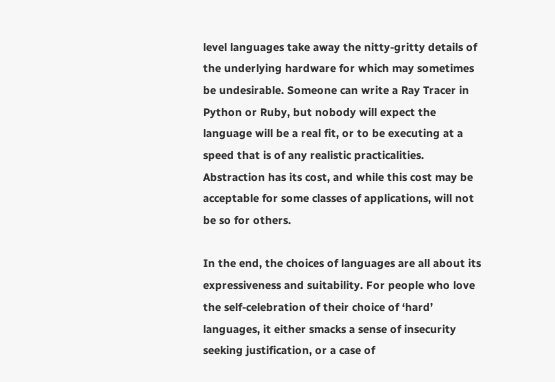level languages take away the nitty-gritty details of the underlying hardware for which may sometimes be undesirable. Someone can write a Ray Tracer in Python or Ruby, but nobody will expect the language will be a real fit, or to be executing at a speed that is of any realistic practicalities. Abstraction has its cost, and while this cost may be acceptable for some classes of applications, will not be so for others.

In the end, the choices of languages are all about its expressiveness and suitability. For people who love the self-celebration of their choice of ‘hard’ languages, it either smacks a sense of insecurity seeking justification, or a case of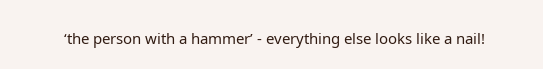‘the person with a hammer’ - everything else looks like a nail!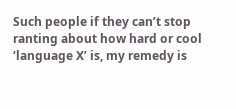Such people if they can’t stop ranting about how hard or cool ‘language X’ is, my remedy is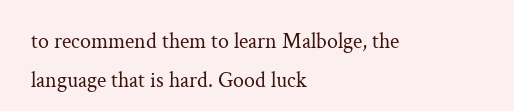to recommend them to learn Malbolge, the language that is hard. Good luck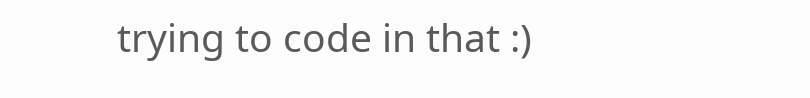trying to code in that :)